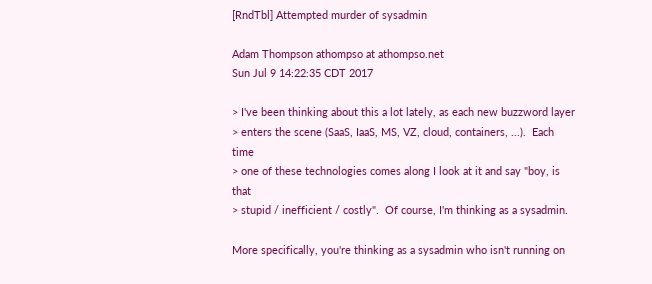[RndTbl] Attempted murder of sysadmin

Adam Thompson athompso at athompso.net
Sun Jul 9 14:22:35 CDT 2017

> I've been thinking about this a lot lately, as each new buzzword layer
> enters the scene (SaaS, IaaS, MS, VZ, cloud, containers, ...).  Each time
> one of these technologies comes along I look at it and say "boy, is that
> stupid / inefficient / costly".  Of course, I'm thinking as a sysadmin.

More specifically, you're thinking as a sysadmin who isn't running on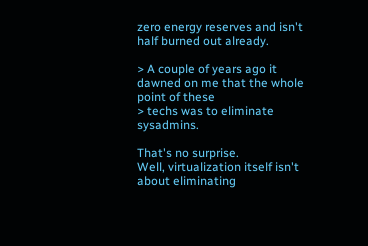zero energy reserves and isn't half burned out already.

> A couple of years ago it dawned on me that the whole point of these
> techs was to eliminate sysadmins.

That's no surprise.
Well, virtualization itself isn't about eliminating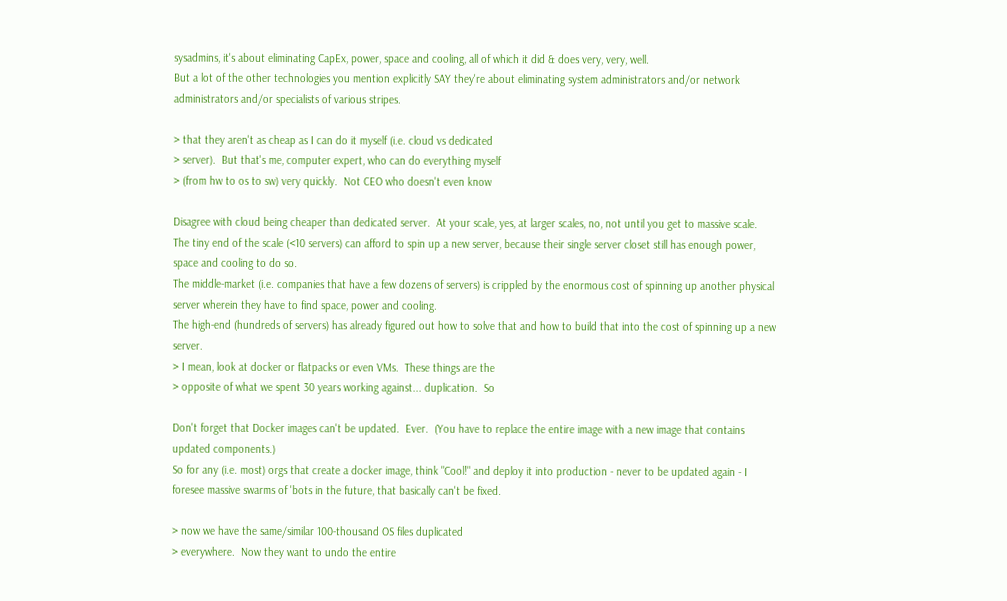sysadmins, it's about eliminating CapEx, power, space and cooling, all of which it did & does very, very, well.
But a lot of the other technologies you mention explicitly SAY they're about eliminating system administrators and/or network administrators and/or specialists of various stripes.

> that they aren't as cheap as I can do it myself (i.e. cloud vs dedicated
> server).  But that's me, computer expert, who can do everything myself
> (from hw to os to sw) very quickly.  Not CEO who doesn't even know

Disagree with cloud being cheaper than dedicated server.  At your scale, yes, at larger scales, no, not until you get to massive scale.
The tiny end of the scale (<10 servers) can afford to spin up a new server, because their single server closet still has enough power, space and cooling to do so.
The middle-market (i.e. companies that have a few dozens of servers) is crippled by the enormous cost of spinning up another physical server wherein they have to find space, power and cooling.
The high-end (hundreds of servers) has already figured out how to solve that and how to build that into the cost of spinning up a new server.
> I mean, look at docker or flatpacks or even VMs.  These things are the
> opposite of what we spent 30 years working against... duplication.  So

Don't forget that Docker images can't be updated.  Ever.  (You have to replace the entire image with a new image that contains updated components.)
So for any (i.e. most) orgs that create a docker image, think "Cool!" and deploy it into production - never to be updated again - I foresee massive swarms of 'bots in the future, that basically can't be fixed.

> now we have the same/similar 100-thousand OS files duplicated
> everywhere.  Now they want to undo the entire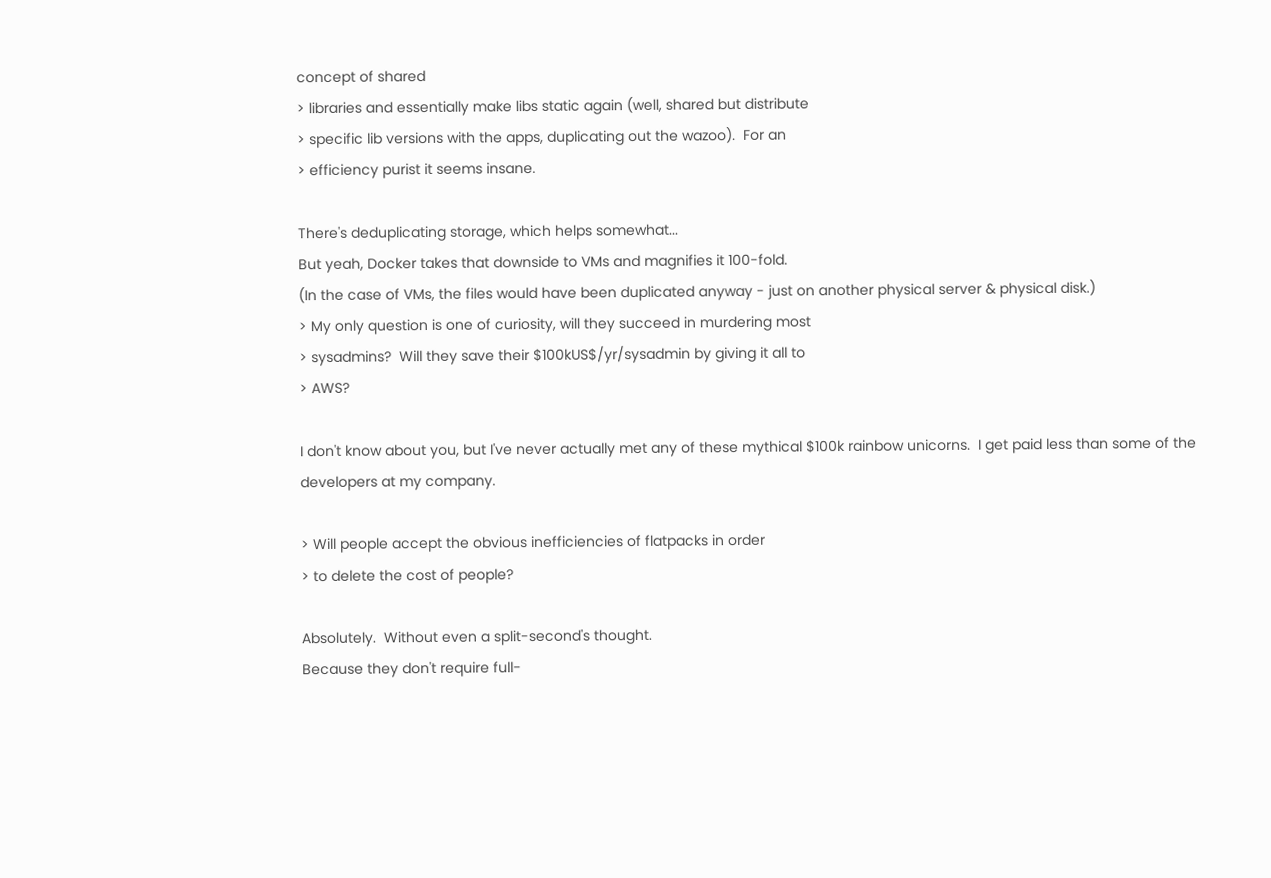concept of shared
> libraries and essentially make libs static again (well, shared but distribute
> specific lib versions with the apps, duplicating out the wazoo).  For an
> efficiency purist it seems insane.

There's deduplicating storage, which helps somewhat...
But yeah, Docker takes that downside to VMs and magnifies it 100-fold.
(In the case of VMs, the files would have been duplicated anyway - just on another physical server & physical disk.)
> My only question is one of curiosity, will they succeed in murdering most
> sysadmins?  Will they save their $100kUS$/yr/sysadmin by giving it all to
> AWS?

I don't know about you, but I've never actually met any of these mythical $100k rainbow unicorns.  I get paid less than some of the developers at my company.

> Will people accept the obvious inefficiencies of flatpacks in order
> to delete the cost of people?

Absolutely.  Without even a split-second's thought.
Because they don't require full-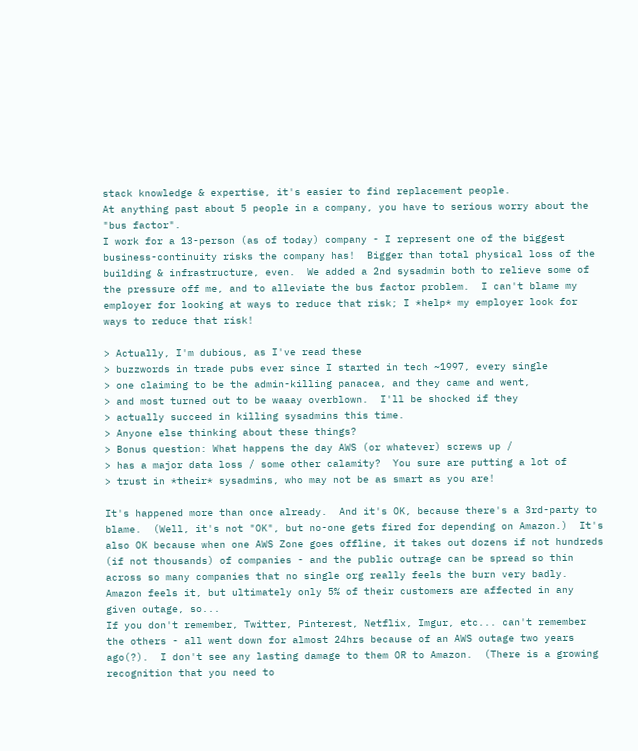stack knowledge & expertise, it's easier to find replacement people.
At anything past about 5 people in a company, you have to serious worry about the "bus factor".
I work for a 13-person (as of today) company - I represent one of the biggest business-continuity risks the company has!  Bigger than total physical loss of the building & infrastructure, even.  We added a 2nd sysadmin both to relieve some of the pressure off me, and to alleviate the bus factor problem.  I can't blame my employer for looking at ways to reduce that risk; I *help* my employer look for ways to reduce that risk!

> Actually, I'm dubious, as I've read these
> buzzwords in trade pubs ever since I started in tech ~1997, every single
> one claiming to be the admin-killing panacea, and they came and went,
> and most turned out to be waaay overblown.  I'll be shocked if they
> actually succeed in killing sysadmins this time.
> Anyone else thinking about these things?
> Bonus question: What happens the day AWS (or whatever) screws up /
> has a major data loss / some other calamity?  You sure are putting a lot of
> trust in *their* sysadmins, who may not be as smart as you are!

It's happened more than once already.  And it's OK, because there's a 3rd-party to blame.  (Well, it's not "OK", but no-one gets fired for depending on Amazon.)  It's also OK because when one AWS Zone goes offline, it takes out dozens if not hundreds (if not thousands) of companies - and the public outrage can be spread so thin across so many companies that no single org really feels the burn very badly.  Amazon feels it, but ultimately only 5% of their customers are affected in any given outage, so...
If you don't remember, Twitter, Pinterest, Netflix, Imgur, etc... can't remember the others - all went down for almost 24hrs because of an AWS outage two years ago(?).  I don't see any lasting damage to them OR to Amazon.  (There is a growing recognition that you need to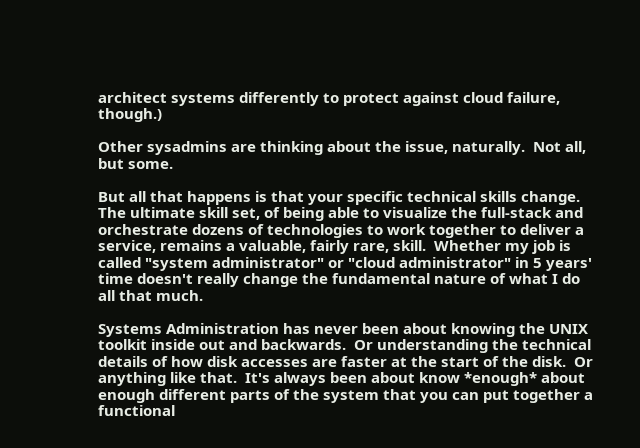architect systems differently to protect against cloud failure, though.)

Other sysadmins are thinking about the issue, naturally.  Not all, but some.

But all that happens is that your specific technical skills change.  The ultimate skill set, of being able to visualize the full-stack and orchestrate dozens of technologies to work together to deliver a service, remains a valuable, fairly rare, skill.  Whether my job is called "system administrator" or "cloud administrator" in 5 years' time doesn't really change the fundamental nature of what I do all that much.

Systems Administration has never been about knowing the UNIX toolkit inside out and backwards.  Or understanding the technical details of how disk accesses are faster at the start of the disk.  Or anything like that.  It's always been about know *enough* about enough different parts of the system that you can put together a functional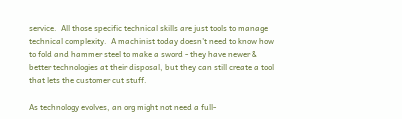service.  All those specific technical skills are just tools to manage technical complexity.  A machinist today doesn't need to know how to fold and hammer steel to make a sword - they have newer & better technologies at their disposal, but they can still create a tool that lets the customer cut stuff.

As technology evolves, an org might not need a full-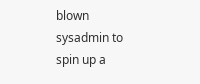blown sysadmin to spin up a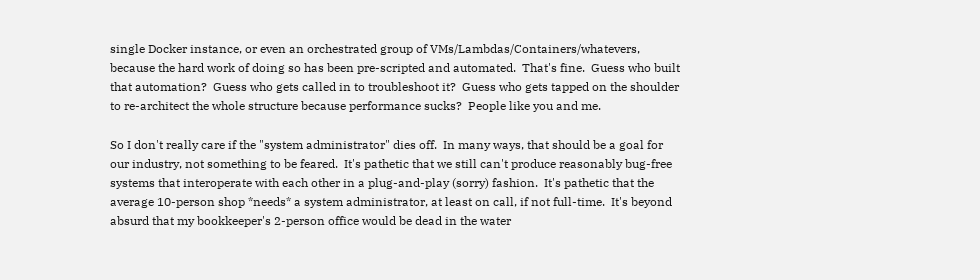single Docker instance, or even an orchestrated group of VMs/Lambdas/Containers/whatevers, because the hard work of doing so has been pre-scripted and automated.  That's fine.  Guess who built that automation?  Guess who gets called in to troubleshoot it?  Guess who gets tapped on the shoulder to re-architect the whole structure because performance sucks?  People like you and me.

So I don't really care if the "system administrator" dies off.  In many ways, that should be a goal for our industry, not something to be feared.  It's pathetic that we still can't produce reasonably bug-free systems that interoperate with each other in a plug-and-play (sorry) fashion.  It's pathetic that the average 10-person shop *needs* a system administrator, at least on call, if not full-time.  It's beyond absurd that my bookkeeper's 2-person office would be dead in the water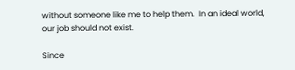without someone like me to help them.  In an ideal world, our job should not exist.

Since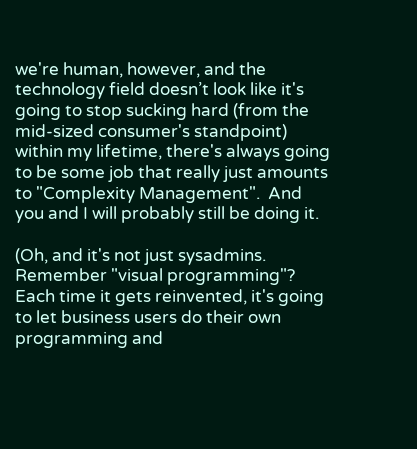we're human, however, and the technology field doesn’t look like it's going to stop sucking hard (from the mid-sized consumer's standpoint) within my lifetime, there's always going to be some job that really just amounts to "Complexity Management".  And you and I will probably still be doing it.

(Oh, and it's not just sysadmins.  Remember "visual programming"?  Each time it gets reinvented, it's going to let business users do their own programming and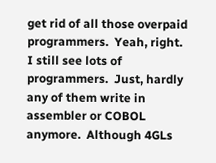get rid of all those overpaid programmers.  Yeah, right.  I still see lots of programmers.  Just, hardly any of them write in assembler or COBOL anymore.  Although 4GLs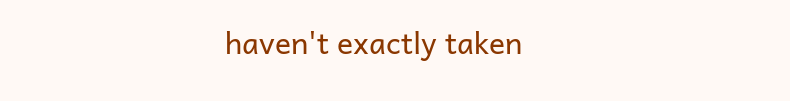haven't exactly taken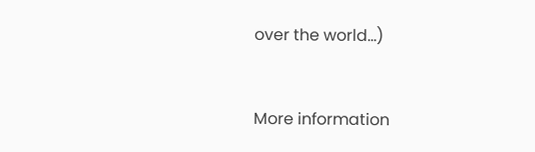over the world...)


More information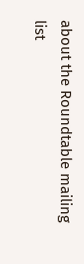about the Roundtable mailing list